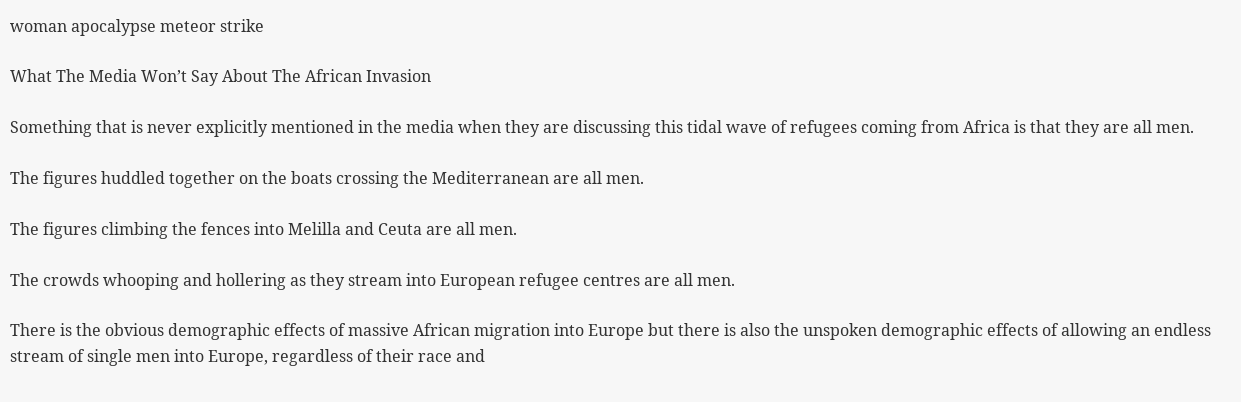woman apocalypse meteor strike

What The Media Won’t Say About The African Invasion

Something that is never explicitly mentioned in the media when they are discussing this tidal wave of refugees coming from Africa is that they are all men.

The figures huddled together on the boats crossing the Mediterranean are all men.

The figures climbing the fences into Melilla and Ceuta are all men.

The crowds whooping and hollering as they stream into European refugee centres are all men.

There is the obvious demographic effects of massive African migration into Europe but there is also the unspoken demographic effects of allowing an endless stream of single men into Europe, regardless of their race and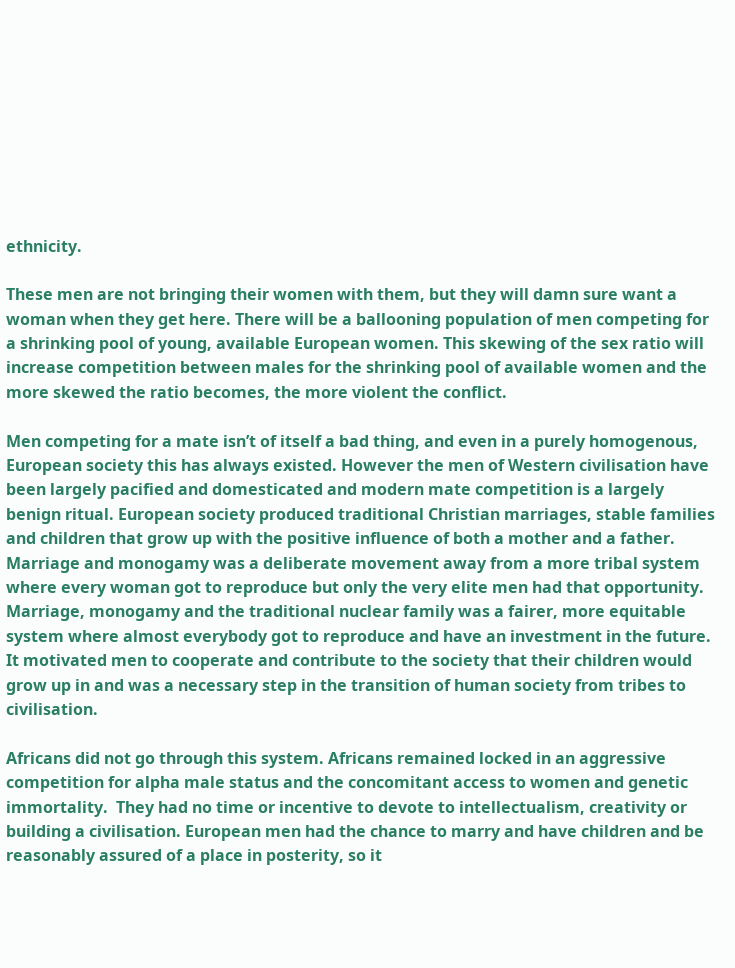ethnicity.

These men are not bringing their women with them, but they will damn sure want a woman when they get here. There will be a ballooning population of men competing for a shrinking pool of young, available European women. This skewing of the sex ratio will increase competition between males for the shrinking pool of available women and the more skewed the ratio becomes, the more violent the conflict.

Men competing for a mate isn’t of itself a bad thing, and even in a purely homogenous, European society this has always existed. However the men of Western civilisation have been largely pacified and domesticated and modern mate competition is a largely benign ritual. European society produced traditional Christian marriages, stable families and children that grow up with the positive influence of both a mother and a father. Marriage and monogamy was a deliberate movement away from a more tribal system where every woman got to reproduce but only the very elite men had that opportunity. Marriage, monogamy and the traditional nuclear family was a fairer, more equitable system where almost everybody got to reproduce and have an investment in the future. It motivated men to cooperate and contribute to the society that their children would grow up in and was a necessary step in the transition of human society from tribes to civilisation.

Africans did not go through this system. Africans remained locked in an aggressive competition for alpha male status and the concomitant access to women and genetic immortality.  They had no time or incentive to devote to intellectualism, creativity or building a civilisation. European men had the chance to marry and have children and be reasonably assured of a place in posterity, so it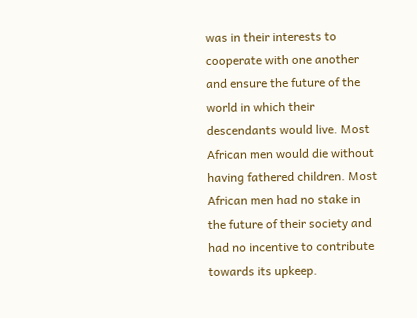was in their interests to cooperate with one another and ensure the future of the world in which their descendants would live. Most African men would die without having fathered children. Most African men had no stake in the future of their society and had no incentive to contribute towards its upkeep.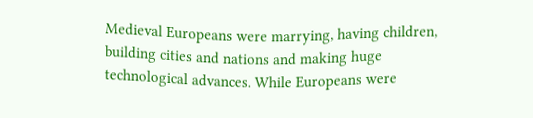Medieval Europeans were marrying, having children, building cities and nations and making huge technological advances. While Europeans were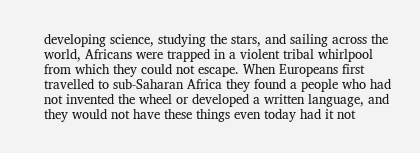developing science, studying the stars, and sailing across the world, Africans were trapped in a violent tribal whirlpool from which they could not escape. When Europeans first travelled to sub-Saharan Africa they found a people who had not invented the wheel or developed a written language, and they would not have these things even today had it not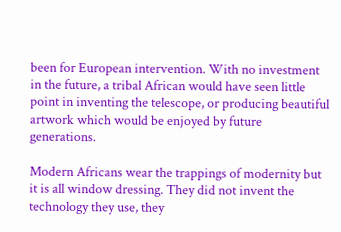been for European intervention. With no investment in the future, a tribal African would have seen little point in inventing the telescope, or producing beautiful artwork which would be enjoyed by future generations.

Modern Africans wear the trappings of modernity but it is all window dressing. They did not invent the technology they use, they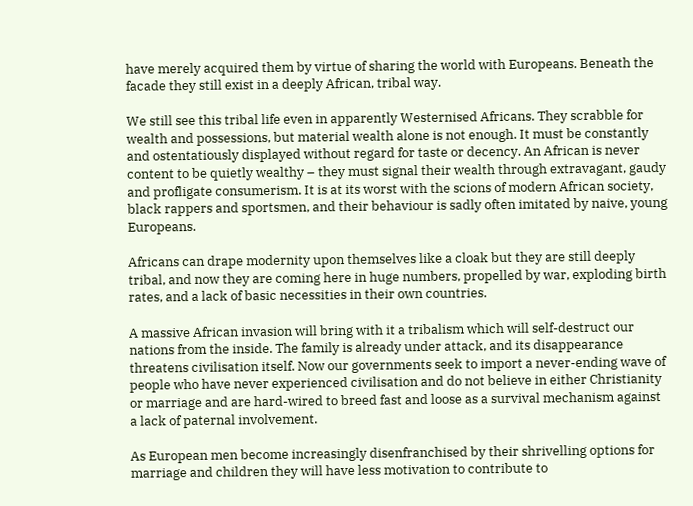have merely acquired them by virtue of sharing the world with Europeans. Beneath the facade they still exist in a deeply African, tribal way.

We still see this tribal life even in apparently Westernised Africans. They scrabble for wealth and possessions, but material wealth alone is not enough. It must be constantly and ostentatiously displayed without regard for taste or decency. An African is never content to be quietly wealthy – they must signal their wealth through extravagant, gaudy and profligate consumerism. It is at its worst with the scions of modern African society, black rappers and sportsmen, and their behaviour is sadly often imitated by naive, young Europeans.

Africans can drape modernity upon themselves like a cloak but they are still deeply tribal, and now they are coming here in huge numbers, propelled by war, exploding birth rates, and a lack of basic necessities in their own countries.

A massive African invasion will bring with it a tribalism which will self-destruct our nations from the inside. The family is already under attack, and its disappearance threatens civilisation itself. Now our governments seek to import a never-ending wave of people who have never experienced civilisation and do not believe in either Christianity or marriage and are hard-wired to breed fast and loose as a survival mechanism against a lack of paternal involvement.

As European men become increasingly disenfranchised by their shrivelling options for marriage and children they will have less motivation to contribute to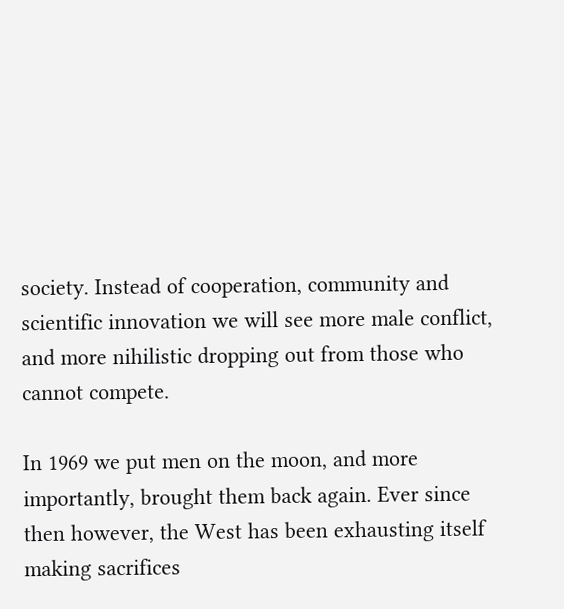society. Instead of cooperation, community and scientific innovation we will see more male conflict, and more nihilistic dropping out from those who cannot compete.

In 1969 we put men on the moon, and more importantly, brought them back again. Ever since then however, the West has been exhausting itself making sacrifices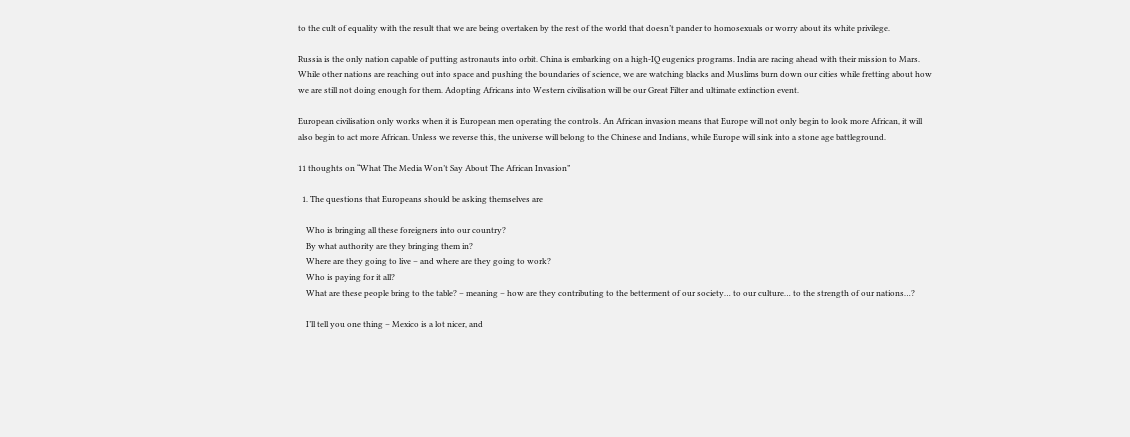to the cult of equality with the result that we are being overtaken by the rest of the world that doesn’t pander to homosexuals or worry about its white privilege.

Russia is the only nation capable of putting astronauts into orbit. China is embarking on a high-IQ eugenics programs. India are racing ahead with their mission to Mars. While other nations are reaching out into space and pushing the boundaries of science, we are watching blacks and Muslims burn down our cities while fretting about how we are still not doing enough for them. Adopting Africans into Western civilisation will be our Great Filter and ultimate extinction event.

European civilisation only works when it is European men operating the controls. An African invasion means that Europe will not only begin to look more African, it will also begin to act more African. Unless we reverse this, the universe will belong to the Chinese and Indians, while Europe will sink into a stone age battleground.

11 thoughts on “What The Media Won’t Say About The African Invasion”

  1. The questions that Europeans should be asking themselves are

    Who is bringing all these foreigners into our country?
    By what authority are they bringing them in?
    Where are they going to live – and where are they going to work?
    Who is paying for it all?
    What are these people bring to the table? – meaning – how are they contributing to the betterment of our society… to our culture… to the strength of our nations…?

    I’ll tell you one thing – Mexico is a lot nicer, and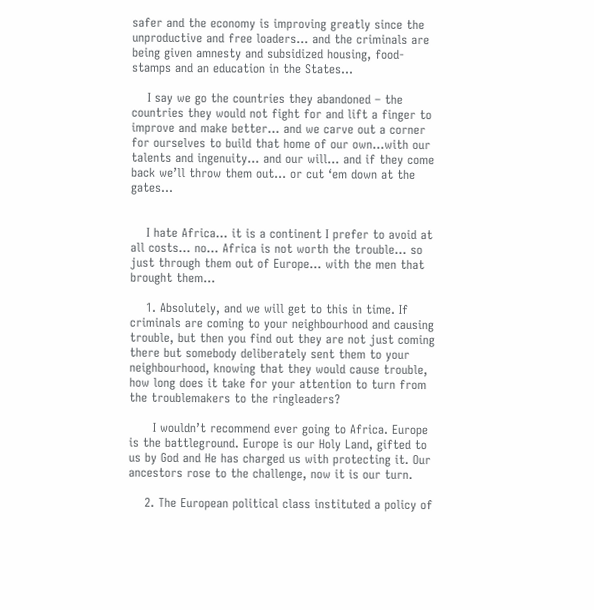safer and the economy is improving greatly since the unproductive and free loaders… and the criminals are being given amnesty and subsidized housing, food-stamps and an education in the States…

    I say we go the countries they abandoned – the countries they would not fight for and lift a finger to improve and make better… and we carve out a corner for ourselves to build that home of our own…with our talents and ingenuity… and our will… and if they come back we’ll throw them out… or cut ‘em down at the gates…


    I hate Africa… it is a continent I prefer to avoid at all costs… no… Africa is not worth the trouble… so just through them out of Europe… with the men that brought them…

    1. Absolutely, and we will get to this in time. If criminals are coming to your neighbourhood and causing trouble, but then you find out they are not just coming there but somebody deliberately sent them to your neighbourhood, knowing that they would cause trouble, how long does it take for your attention to turn from the troublemakers to the ringleaders?

      I wouldn’t recommend ever going to Africa. Europe is the battleground. Europe is our Holy Land, gifted to us by God and He has charged us with protecting it. Our ancestors rose to the challenge, now it is our turn.

    2. The European political class instituted a policy of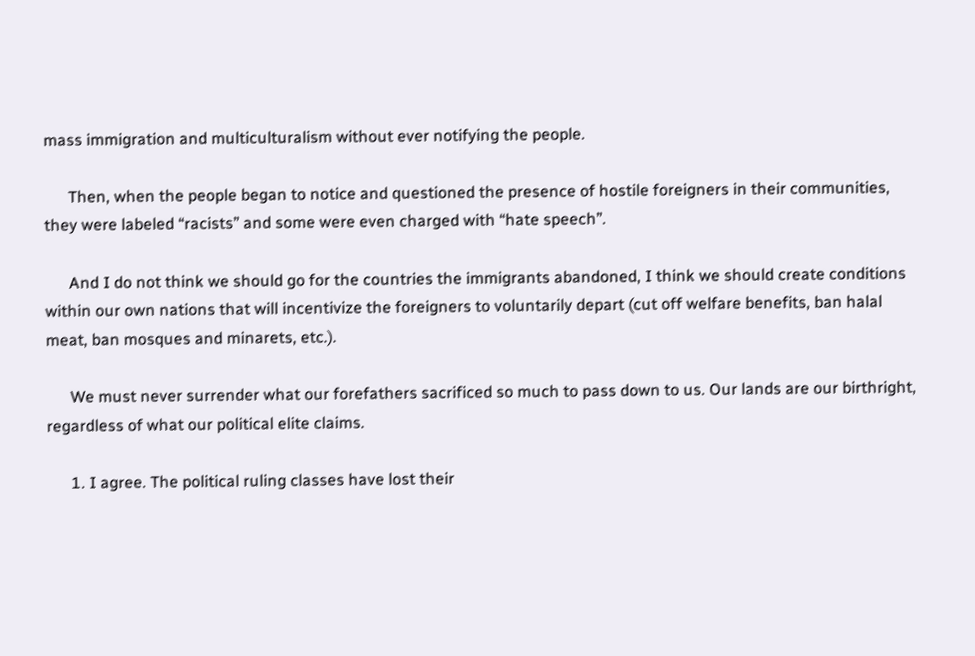mass immigration and multiculturalism without ever notifying the people.

      Then, when the people began to notice and questioned the presence of hostile foreigners in their communities, they were labeled “racists” and some were even charged with “hate speech”.

      And I do not think we should go for the countries the immigrants abandoned, I think we should create conditions within our own nations that will incentivize the foreigners to voluntarily depart (cut off welfare benefits, ban halal meat, ban mosques and minarets, etc.).

      We must never surrender what our forefathers sacrificed so much to pass down to us. Our lands are our birthright, regardless of what our political elite claims.

      1. I agree. The political ruling classes have lost their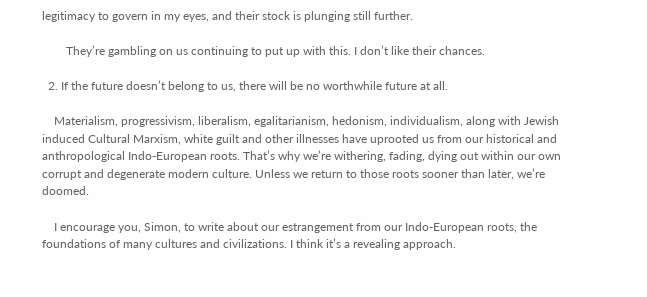legitimacy to govern in my eyes, and their stock is plunging still further.

        They’re gambling on us continuing to put up with this. I don’t like their chances.

  2. If the future doesn’t belong to us, there will be no worthwhile future at all.

    Materialism, progressivism, liberalism, egalitarianism, hedonism, individualism, along with Jewish induced Cultural Marxism, white guilt and other illnesses have uprooted us from our historical and anthropological Indo-European roots. That’s why we’re withering, fading, dying out within our own corrupt and degenerate modern culture. Unless we return to those roots sooner than later, we’re doomed.

    I encourage you, Simon, to write about our estrangement from our Indo-European roots, the foundations of many cultures and civilizations. I think it’s a revealing approach.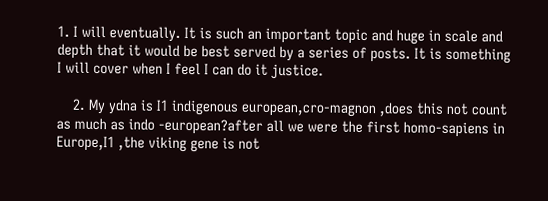1. I will eventually. It is such an important topic and huge in scale and depth that it would be best served by a series of posts. It is something I will cover when I feel I can do it justice.

    2. My ydna is I1 indigenous european,cro-magnon ,does this not count as much as indo -european?after all we were the first homo-sapiens in Europe,I1 ,the viking gene is not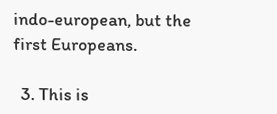indo-european, but the first Europeans.

  3. This is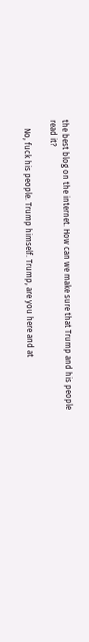the best blog on the internet. How can we make sure that Trump and his people read it?

    No, fuck his people. Trump himself. Trump, are you here and at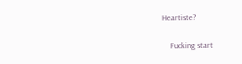Heartiste?

    Fucking start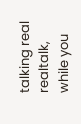talking real realtalk, while you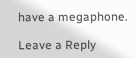have a megaphone.

Leave a Reply